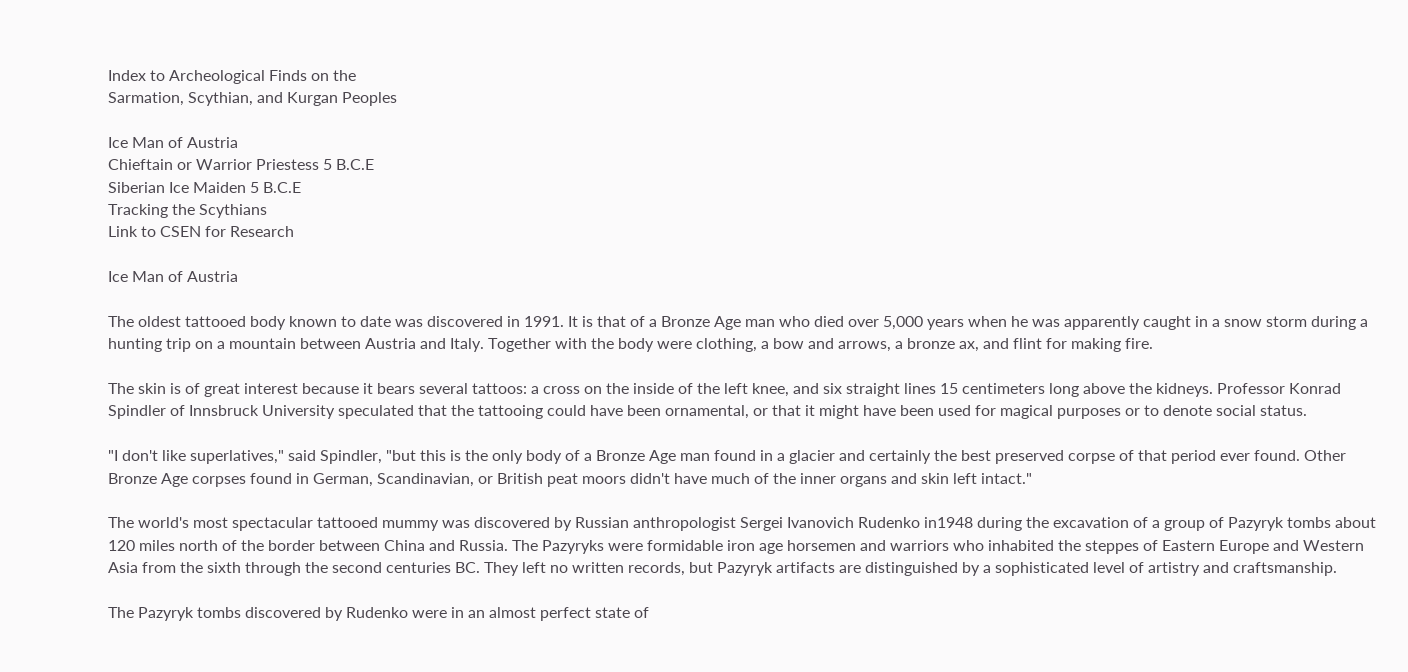Index to Archeological Finds on the
Sarmation, Scythian, and Kurgan Peoples

Ice Man of Austria
Chieftain or Warrior Priestess 5 B.C.E
Siberian Ice Maiden 5 B.C.E
Tracking the Scythians
Link to CSEN for Research

Ice Man of Austria

The oldest tattooed body known to date was discovered in 1991. It is that of a Bronze Age man who died over 5,000 years when he was apparently caught in a snow storm during a hunting trip on a mountain between Austria and Italy. Together with the body were clothing, a bow and arrows, a bronze ax, and flint for making fire.

The skin is of great interest because it bears several tattoos: a cross on the inside of the left knee, and six straight lines 15 centimeters long above the kidneys. Professor Konrad Spindler of Innsbruck University speculated that the tattooing could have been ornamental, or that it might have been used for magical purposes or to denote social status.

"I don't like superlatives," said Spindler, "but this is the only body of a Bronze Age man found in a glacier and certainly the best preserved corpse of that period ever found. Other Bronze Age corpses found in German, Scandinavian, or British peat moors didn't have much of the inner organs and skin left intact."

The world's most spectacular tattooed mummy was discovered by Russian anthropologist Sergei Ivanovich Rudenko in1948 during the excavation of a group of Pazyryk tombs about 120 miles north of the border between China and Russia. The Pazyryks were formidable iron age horsemen and warriors who inhabited the steppes of Eastern Europe and Western Asia from the sixth through the second centuries BC. They left no written records, but Pazyryk artifacts are distinguished by a sophisticated level of artistry and craftsmanship.

The Pazyryk tombs discovered by Rudenko were in an almost perfect state of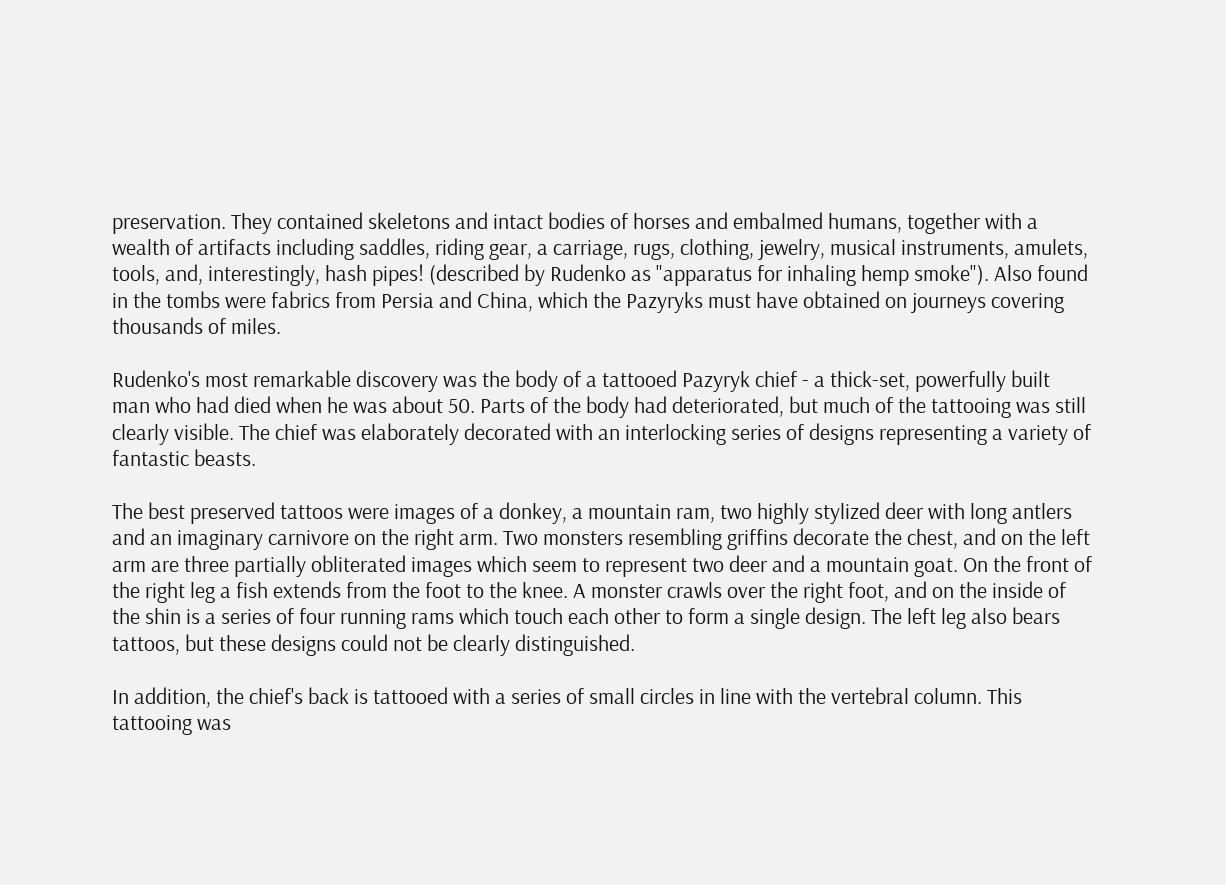preservation. They contained skeletons and intact bodies of horses and embalmed humans, together with a wealth of artifacts including saddles, riding gear, a carriage, rugs, clothing, jewelry, musical instruments, amulets, tools, and, interestingly, hash pipes! (described by Rudenko as "apparatus for inhaling hemp smoke"). Also found in the tombs were fabrics from Persia and China, which the Pazyryks must have obtained on journeys covering thousands of miles.

Rudenko's most remarkable discovery was the body of a tattooed Pazyryk chief - a thick-set, powerfully built man who had died when he was about 50. Parts of the body had deteriorated, but much of the tattooing was still clearly visible. The chief was elaborately decorated with an interlocking series of designs representing a variety of fantastic beasts.

The best preserved tattoos were images of a donkey, a mountain ram, two highly stylized deer with long antlers and an imaginary carnivore on the right arm. Two monsters resembling griffins decorate the chest, and on the left arm are three partially obliterated images which seem to represent two deer and a mountain goat. On the front of the right leg a fish extends from the foot to the knee. A monster crawls over the right foot, and on the inside of the shin is a series of four running rams which touch each other to form a single design. The left leg also bears tattoos, but these designs could not be clearly distinguished.

In addition, the chief's back is tattooed with a series of small circles in line with the vertebral column. This tattooing was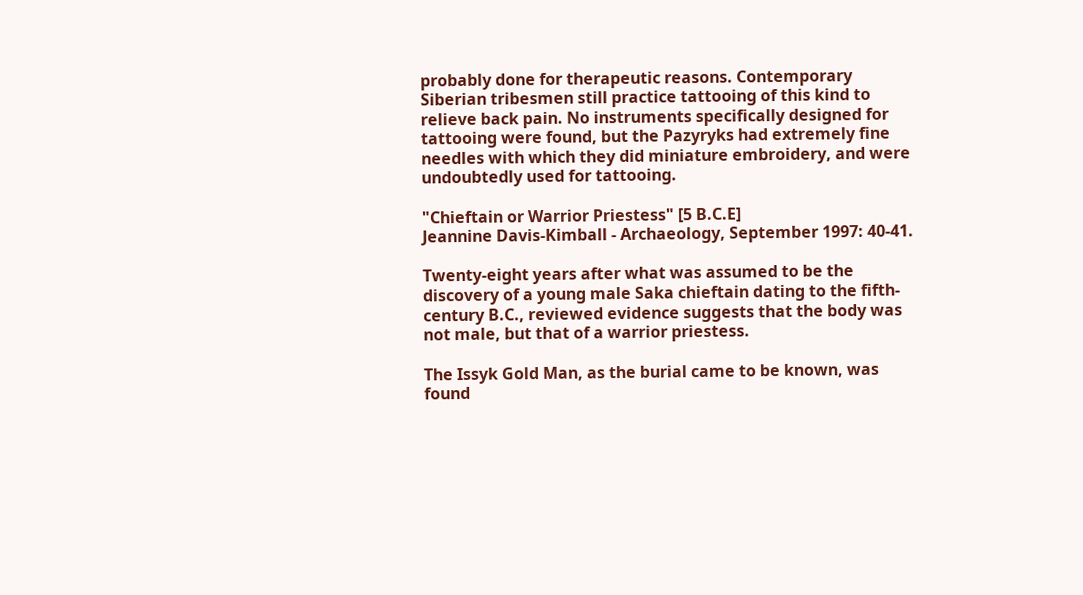probably done for therapeutic reasons. Contemporary Siberian tribesmen still practice tattooing of this kind to relieve back pain. No instruments specifically designed for tattooing were found, but the Pazyryks had extremely fine needles with which they did miniature embroidery, and were undoubtedly used for tattooing.

"Chieftain or Warrior Priestess" [5 B.C.E]
Jeannine Davis-Kimball - Archaeology, September 1997: 40-41.

Twenty-eight years after what was assumed to be the discovery of a young male Saka chieftain dating to the fifth-century B.C., reviewed evidence suggests that the body was not male, but that of a warrior priestess.

The Issyk Gold Man, as the burial came to be known, was found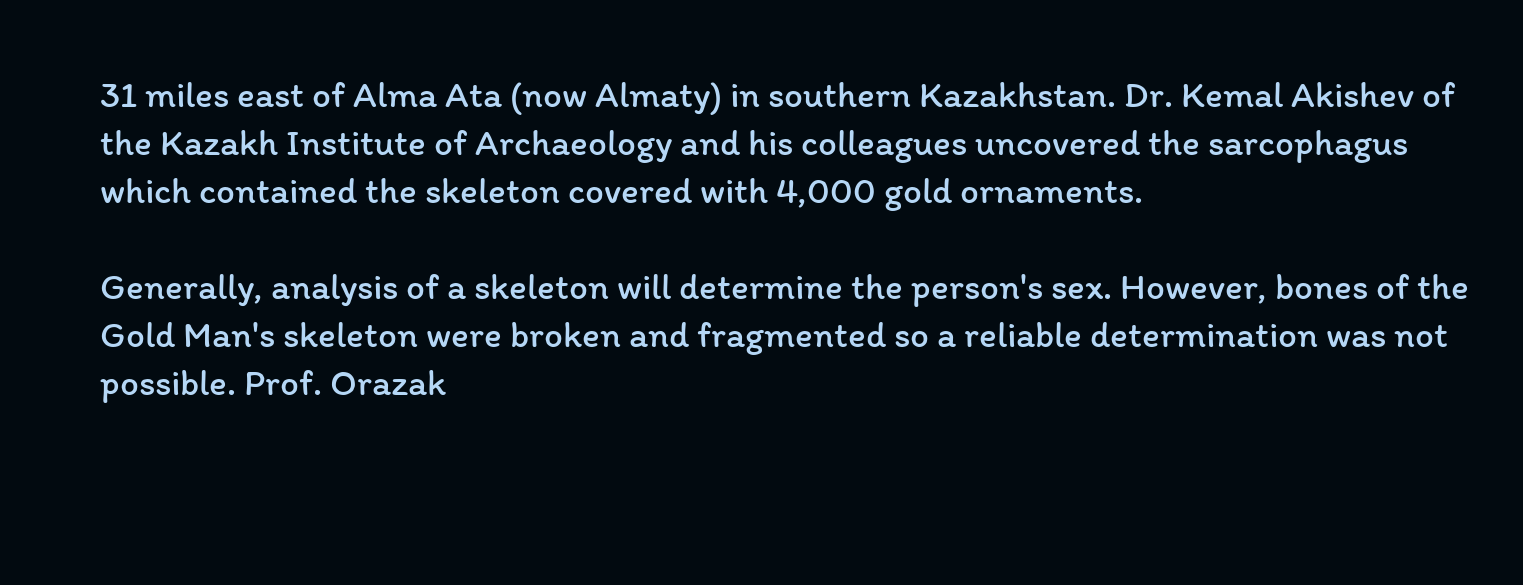31 miles east of Alma Ata (now Almaty) in southern Kazakhstan. Dr. Kemal Akishev of the Kazakh Institute of Archaeology and his colleagues uncovered the sarcophagus which contained the skeleton covered with 4,000 gold ornaments.

Generally, analysis of a skeleton will determine the person's sex. However, bones of the Gold Man's skeleton were broken and fragmented so a reliable determination was not possible. Prof. Orazak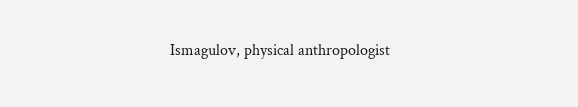Ismagulov, physical anthropologist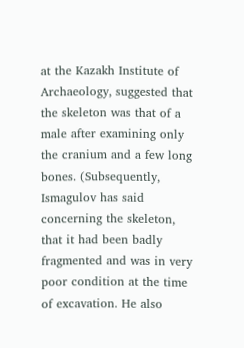at the Kazakh Institute of Archaeology, suggested that the skeleton was that of a male after examining only the cranium and a few long bones. (Subsequently, Ismagulov has said concerning the skeleton, that it had been badly fragmented and was in very poor condition at the time of excavation. He also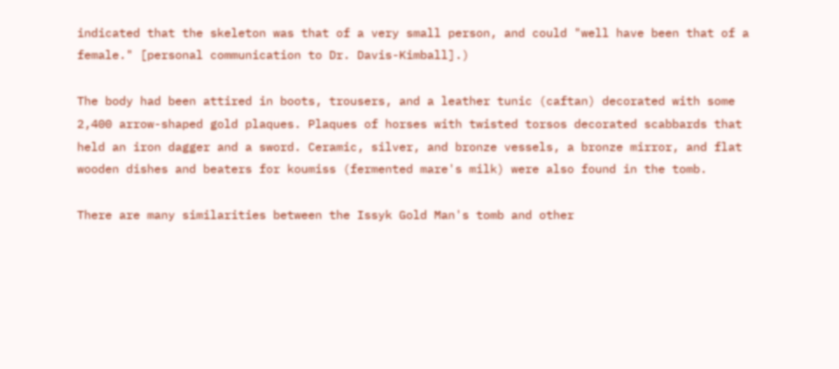indicated that the skeleton was that of a very small person, and could "well have been that of a female." [personal communication to Dr. Davis-Kimball].)

The body had been attired in boots, trousers, and a leather tunic (caftan) decorated with some 2,400 arrow-shaped gold plaques. Plaques of horses with twisted torsos decorated scabbards that held an iron dagger and a sword. Ceramic, silver, and bronze vessels, a bronze mirror, and flat wooden dishes and beaters for koumiss (fermented mare's milk) were also found in the tomb.

There are many similarities between the Issyk Gold Man's tomb and other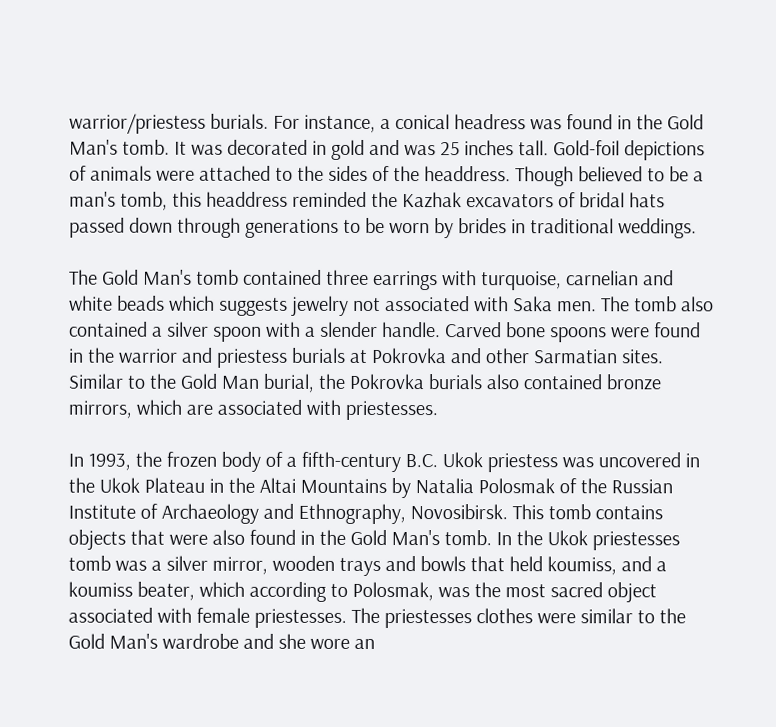warrior/priestess burials. For instance, a conical headress was found in the Gold Man's tomb. It was decorated in gold and was 25 inches tall. Gold-foil depictions of animals were attached to the sides of the headdress. Though believed to be a man's tomb, this headdress reminded the Kazhak excavators of bridal hats passed down through generations to be worn by brides in traditional weddings.

The Gold Man's tomb contained three earrings with turquoise, carnelian and white beads which suggests jewelry not associated with Saka men. The tomb also contained a silver spoon with a slender handle. Carved bone spoons were found in the warrior and priestess burials at Pokrovka and other Sarmatian sites. Similar to the Gold Man burial, the Pokrovka burials also contained bronze mirrors, which are associated with priestesses.

In 1993, the frozen body of a fifth-century B.C. Ukok priestess was uncovered in the Ukok Plateau in the Altai Mountains by Natalia Polosmak of the Russian Institute of Archaeology and Ethnography, Novosibirsk. This tomb contains objects that were also found in the Gold Man's tomb. In the Ukok priestesses tomb was a silver mirror, wooden trays and bowls that held koumiss, and a koumiss beater, which according to Polosmak, was the most sacred object associated with female priestesses. The priestesses clothes were similar to the Gold Man's wardrobe and she wore an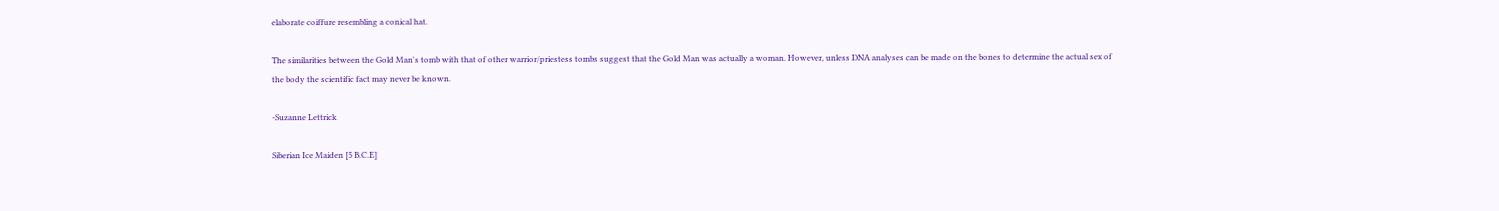elaborate coiffure resembling a conical hat.

The similarities between the Gold Man's tomb with that of other warrior/priestess tombs suggest that the Gold Man was actually a woman. However, unless DNA analyses can be made on the bones to determine the actual sex of the body the scientific fact may never be known.

-Suzanne Lettrick

Siberian Ice Maiden [5 B.C.E]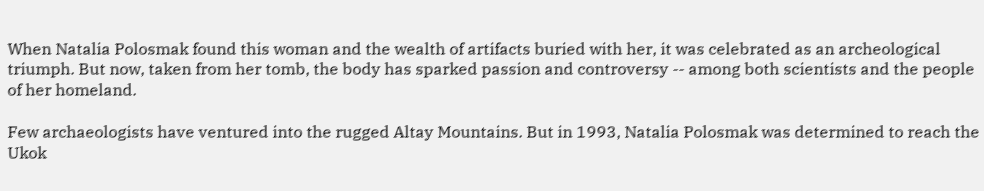When Natalia Polosmak found this woman and the wealth of artifacts buried with her, it was celebrated as an archeological triumph. But now, taken from her tomb, the body has sparked passion and controversy -- among both scientists and the people of her homeland.

Few archaeologists have ventured into the rugged Altay Mountains. But in 1993, Natalia Polosmak was determined to reach the Ukok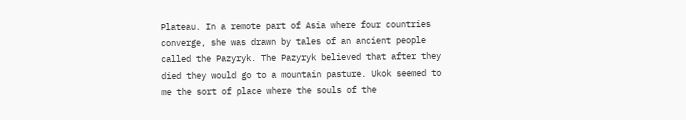Plateau. In a remote part of Asia where four countries converge, she was drawn by tales of an ancient people called the Pazyryk. The Pazyryk believed that after they died they would go to a mountain pasture. Ukok seemed to me the sort of place where the souls of the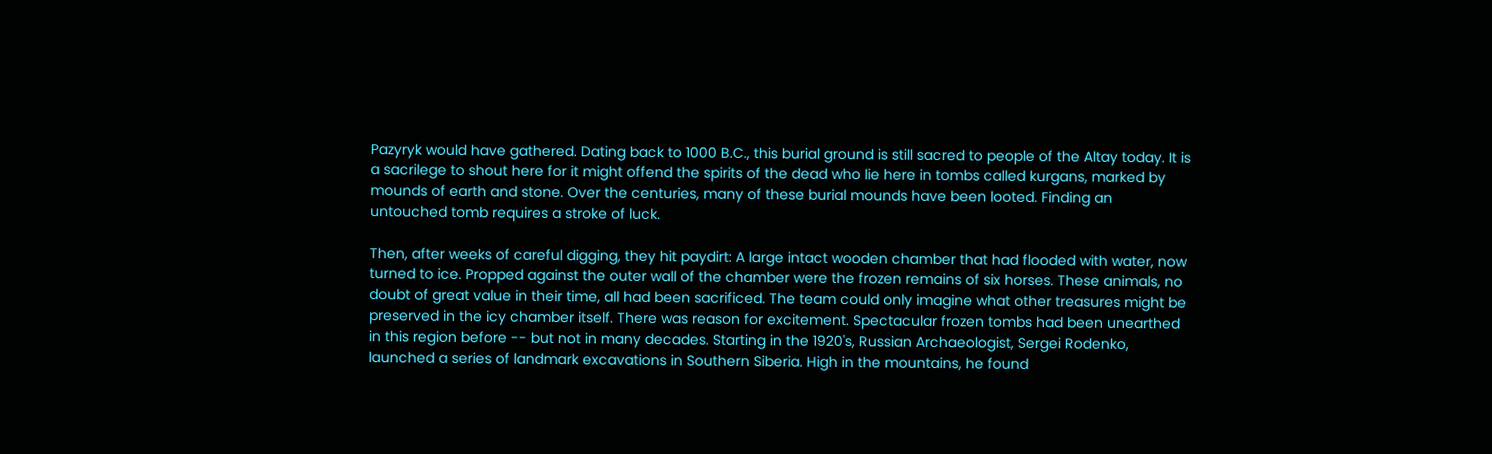Pazyryk would have gathered. Dating back to 1000 B.C., this burial ground is still sacred to people of the Altay today. It is a sacrilege to shout here for it might offend the spirits of the dead who lie here in tombs called kurgans, marked by mounds of earth and stone. Over the centuries, many of these burial mounds have been looted. Finding an untouched tomb requires a stroke of luck.

Then, after weeks of careful digging, they hit paydirt: A large intact wooden chamber that had flooded with water, now turned to ice. Propped against the outer wall of the chamber were the frozen remains of six horses. These animals, no doubt of great value in their time, all had been sacrificed. The team could only imagine what other treasures might be preserved in the icy chamber itself. There was reason for excitement. Spectacular frozen tombs had been unearthed in this region before -- but not in many decades. Starting in the 1920's, Russian Archaeologist, Sergei Rodenko, launched a series of landmark excavations in Southern Siberia. High in the mountains, he found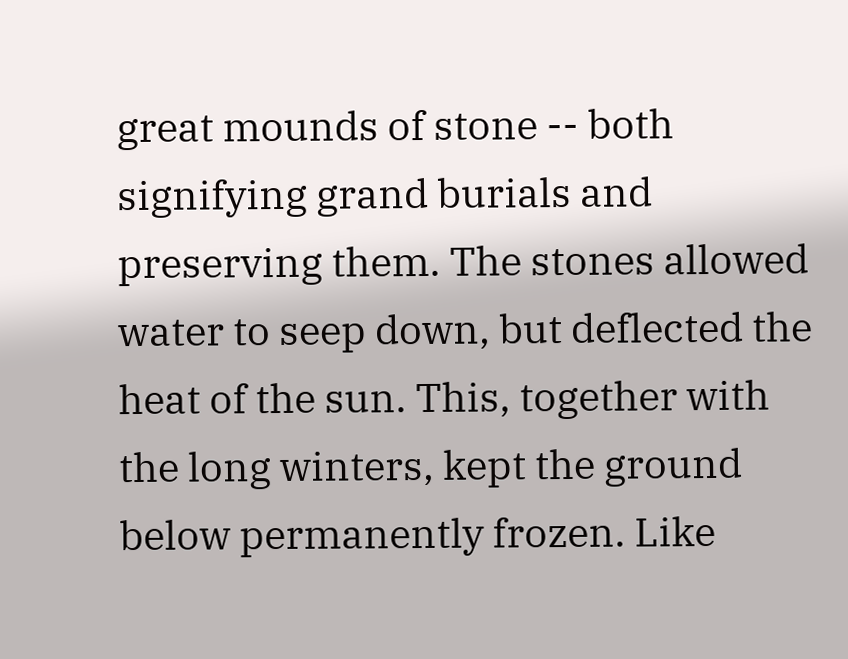great mounds of stone -- both signifying grand burials and preserving them. The stones allowed water to seep down, but deflected the heat of the sun. This, together with the long winters, kept the ground below permanently frozen. Like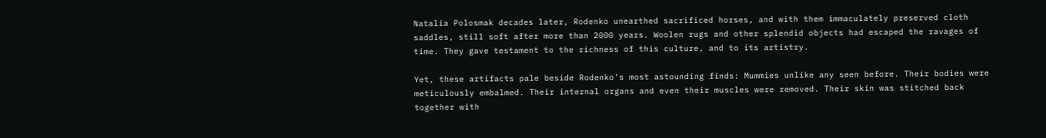Natalia Polosmak decades later, Rodenko unearthed sacrificed horses, and with them immaculately preserved cloth saddles, still soft after more than 2000 years. Woolen rugs and other splendid objects had escaped the ravages of time. They gave testament to the richness of this culture, and to its artistry.

Yet, these artifacts pale beside Rodenko's most astounding finds: Mummies unlike any seen before. Their bodies were meticulously embalmed. Their internal organs and even their muscles were removed. Their skin was stitched back together with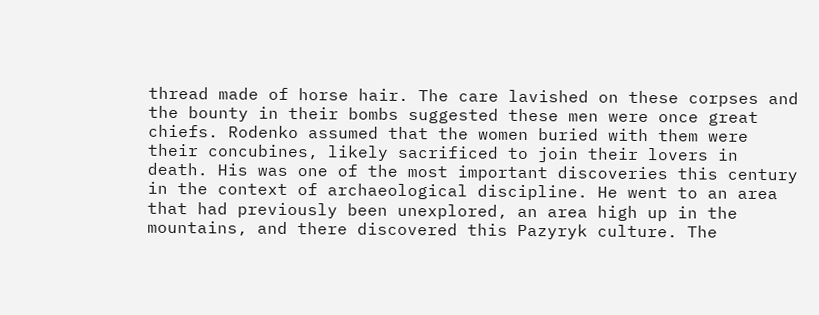thread made of horse hair. The care lavished on these corpses and the bounty in their bombs suggested these men were once great chiefs. Rodenko assumed that the women buried with them were their concubines, likely sacrificed to join their lovers in death. His was one of the most important discoveries this century in the context of archaeological discipline. He went to an area that had previously been unexplored, an area high up in the mountains, and there discovered this Pazyryk culture. The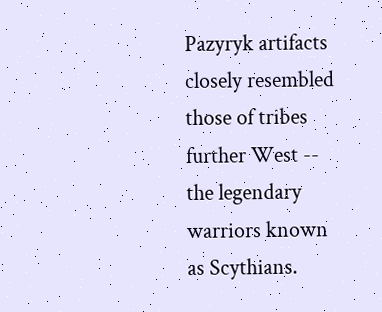Pazyryk artifacts closely resembled those of tribes further West -- the legendary warriors known as Scythians.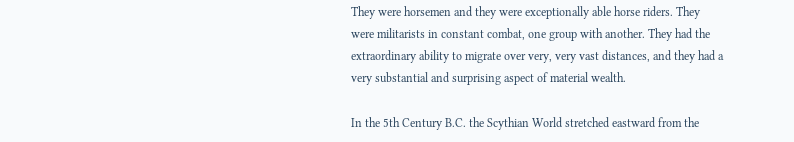They were horsemen and they were exceptionally able horse riders. They were militarists in constant combat, one group with another. They had the extraordinary ability to migrate over very, very vast distances, and they had a very substantial and surprising aspect of material wealth.

In the 5th Century B.C. the Scythian World stretched eastward from the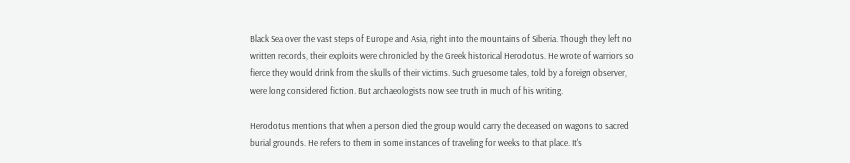Black Sea over the vast steps of Europe and Asia, right into the mountains of Siberia. Though they left no written records, their exploits were chronicled by the Greek historical Herodotus. He wrote of warriors so fierce they would drink from the skulls of their victims. Such gruesome tales, told by a foreign observer, were long considered fiction. But archaeologists now see truth in much of his writing.

Herodotus mentions that when a person died the group would carry the deceased on wagons to sacred burial grounds. He refers to them in some instances of traveling for weeks to that place. It's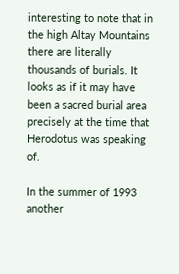interesting to note that in the high Altay Mountains there are literally thousands of burials. It looks as if it may have been a sacred burial area precisely at the time that Herodotus was speaking of.

In the summer of 1993 another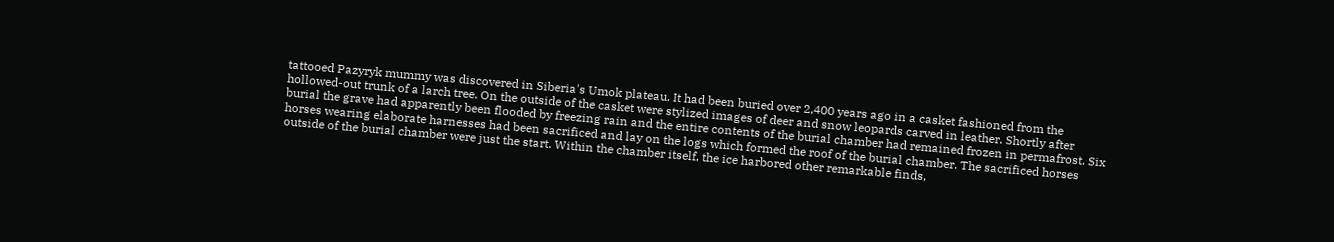tattooed Pazyryk mummy was discovered in Siberia's Umok plateau. It had been buried over 2,400 years ago in a casket fashioned from the hollowed-out trunk of a larch tree. On the outside of the casket were stylized images of deer and snow leopards carved in leather. Shortly after burial the grave had apparently been flooded by freezing rain and the entire contents of the burial chamber had remained frozen in permafrost. Six horses wearing elaborate harnesses had been sacrificed and lay on the logs which formed the roof of the burial chamber. The sacrificed horses outside of the burial chamber were just the start. Within the chamber itself, the ice harbored other remarkable finds,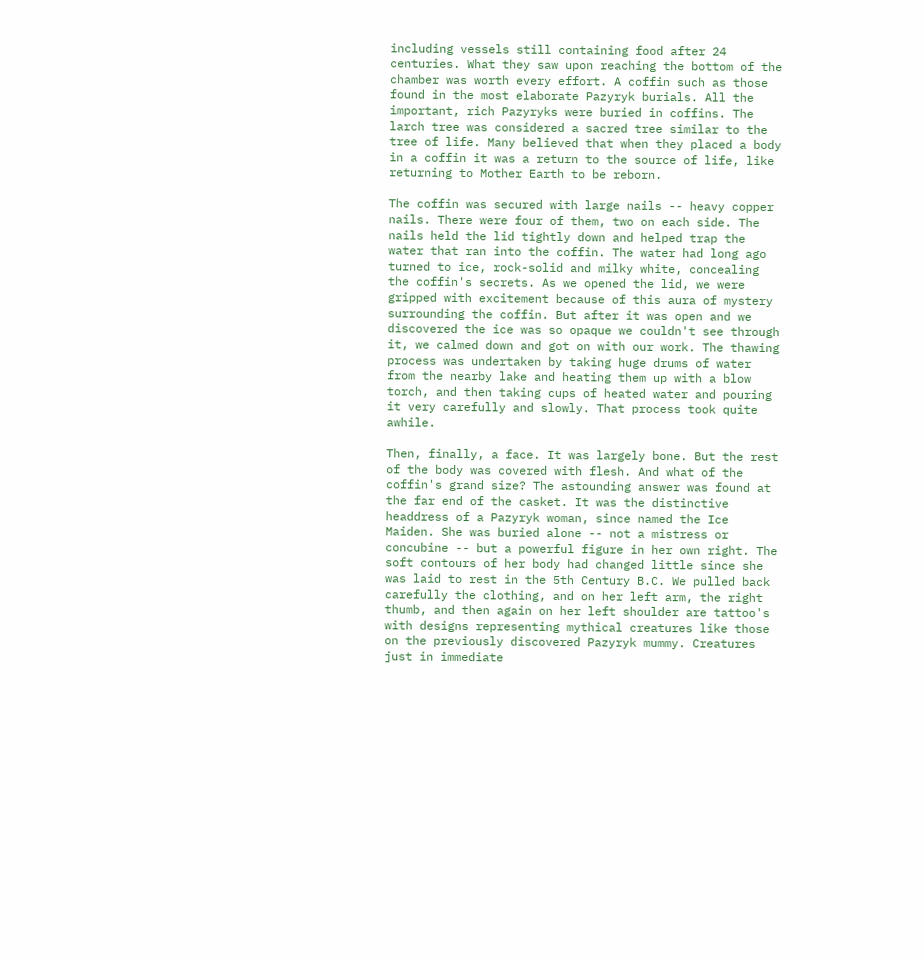including vessels still containing food after 24 centuries. What they saw upon reaching the bottom of the chamber was worth every effort. A coffin such as those found in the most elaborate Pazyryk burials. All the important, rich Pazyryks were buried in coffins. The larch tree was considered a sacred tree similar to the tree of life. Many believed that when they placed a body in a coffin it was a return to the source of life, like returning to Mother Earth to be reborn.

The coffin was secured with large nails -- heavy copper nails. There were four of them, two on each side. The nails held the lid tightly down and helped trap the water that ran into the coffin. The water had long ago turned to ice, rock-solid and milky white, concealing the coffin's secrets. As we opened the lid, we were gripped with excitement because of this aura of mystery surrounding the coffin. But after it was open and we discovered the ice was so opaque we couldn't see through it, we calmed down and got on with our work. The thawing process was undertaken by taking huge drums of water from the nearby lake and heating them up with a blow torch, and then taking cups of heated water and pouring it very carefully and slowly. That process took quite awhile.

Then, finally, a face. It was largely bone. But the rest of the body was covered with flesh. And what of the coffin's grand size? The astounding answer was found at the far end of the casket. It was the distinctive headdress of a Pazyryk woman, since named the Ice Maiden. She was buried alone -- not a mistress or concubine -- but a powerful figure in her own right. The soft contours of her body had changed little since she was laid to rest in the 5th Century B.C. We pulled back carefully the clothing, and on her left arm, the right thumb, and then again on her left shoulder are tattoo's with designs representing mythical creatures like those on the previously discovered Pazyryk mummy. Creatures just in immediate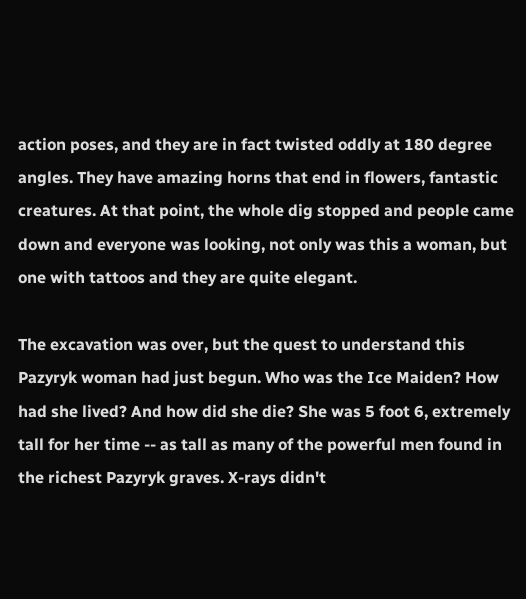action poses, and they are in fact twisted oddly at 180 degree angles. They have amazing horns that end in flowers, fantastic creatures. At that point, the whole dig stopped and people came down and everyone was looking, not only was this a woman, but one with tattoos and they are quite elegant.

The excavation was over, but the quest to understand this Pazyryk woman had just begun. Who was the Ice Maiden? How had she lived? And how did she die? She was 5 foot 6, extremely tall for her time -- as tall as many of the powerful men found in the richest Pazyryk graves. X-rays didn't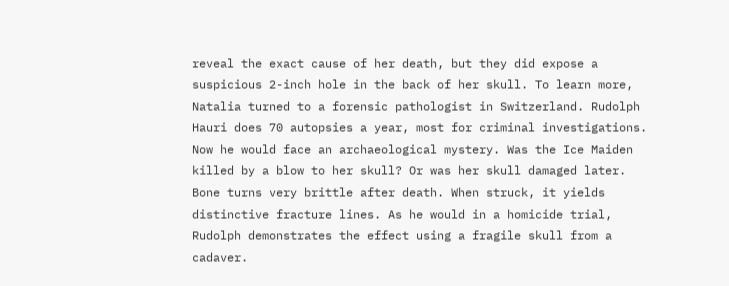reveal the exact cause of her death, but they did expose a suspicious 2-inch hole in the back of her skull. To learn more, Natalia turned to a forensic pathologist in Switzerland. Rudolph Hauri does 70 autopsies a year, most for criminal investigations. Now he would face an archaeological mystery. Was the Ice Maiden killed by a blow to her skull? Or was her skull damaged later. Bone turns very brittle after death. When struck, it yields distinctive fracture lines. As he would in a homicide trial, Rudolph demonstrates the effect using a fragile skull from a cadaver.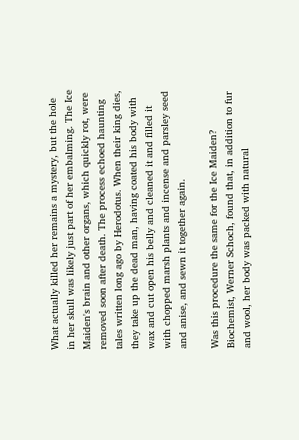What actually killed her remains a mystery, but the hole in her skull was likely just part of her embalming. The Ice Maiden's brain and other organs, which quickly rot, were removed soon after death. The process echoed haunting tales written long ago by Herodotus. When their king dies, they take up the dead man, having coated his body with wax and cut open his belly and cleaned it and filled it with chopped marsh plants and incense and parsley seed and anise, and sewn it together again.

Was this procedure the same for the Ice Maiden? Biochemist, Werner Schoch, found that, in addition to fur and wool, her body was packed with natural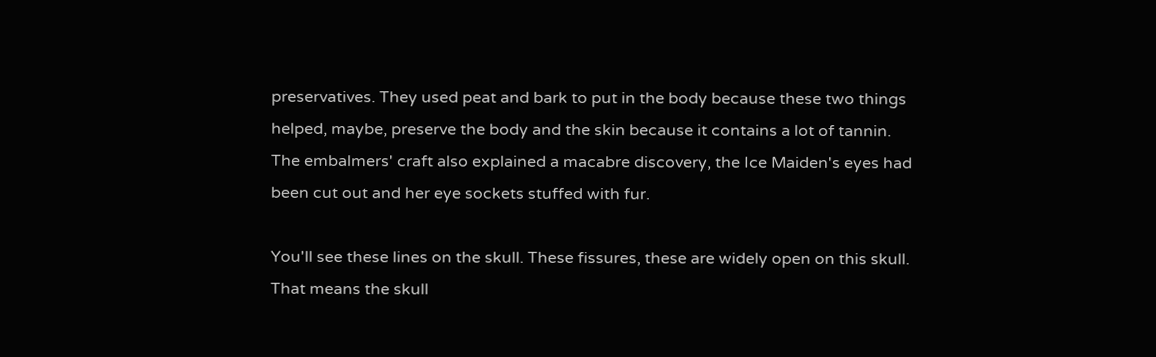preservatives. They used peat and bark to put in the body because these two things helped, maybe, preserve the body and the skin because it contains a lot of tannin. The embalmers' craft also explained a macabre discovery, the Ice Maiden's eyes had been cut out and her eye sockets stuffed with fur.

You'll see these lines on the skull. These fissures, these are widely open on this skull. That means the skull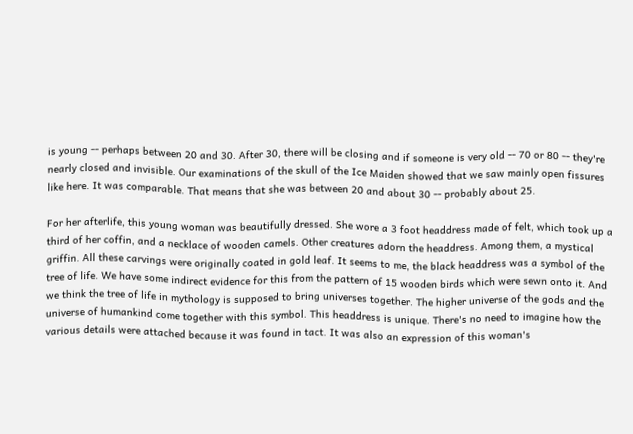is young -- perhaps between 20 and 30. After 30, there will be closing and if someone is very old -- 70 or 80 -- they're nearly closed and invisible. Our examinations of the skull of the Ice Maiden showed that we saw mainly open fissures like here. It was comparable. That means that she was between 20 and about 30 -- probably about 25.

For her afterlife, this young woman was beautifully dressed. She wore a 3 foot headdress made of felt, which took up a third of her coffin, and a necklace of wooden camels. Other creatures adorn the headdress. Among them, a mystical griffin. All these carvings were originally coated in gold leaf. It seems to me, the black headdress was a symbol of the tree of life. We have some indirect evidence for this from the pattern of 15 wooden birds which were sewn onto it. And we think the tree of life in mythology is supposed to bring universes together. The higher universe of the gods and the universe of humankind come together with this symbol. This headdress is unique. There's no need to imagine how the various details were attached because it was found in tact. It was also an expression of this woman's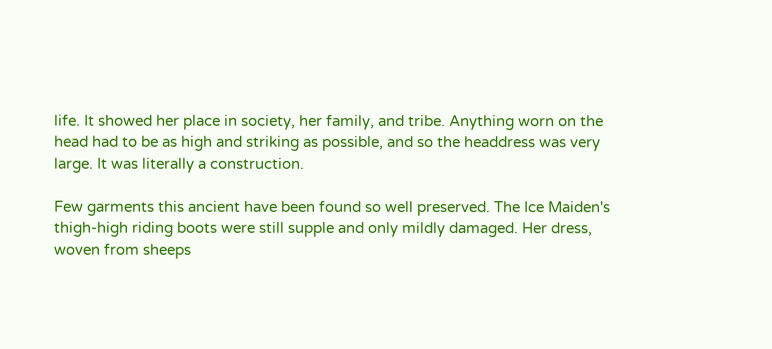life. It showed her place in society, her family, and tribe. Anything worn on the head had to be as high and striking as possible, and so the headdress was very large. It was literally a construction.

Few garments this ancient have been found so well preserved. The Ice Maiden's thigh-high riding boots were still supple and only mildly damaged. Her dress, woven from sheeps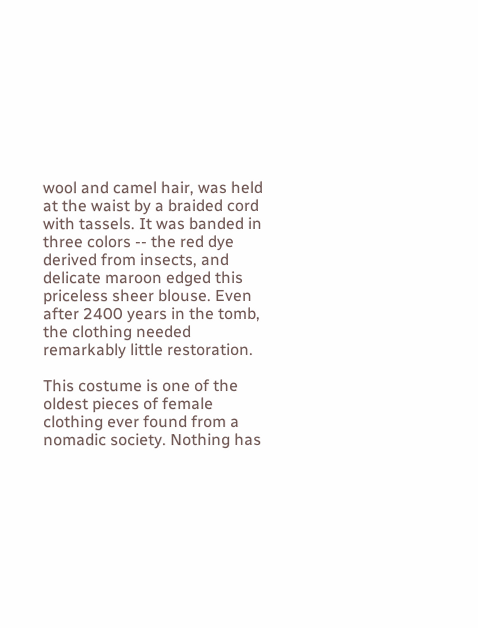wool and camel hair, was held at the waist by a braided cord with tassels. It was banded in three colors -- the red dye derived from insects, and delicate maroon edged this priceless sheer blouse. Even after 2400 years in the tomb, the clothing needed remarkably little restoration.

This costume is one of the oldest pieces of female clothing ever found from a nomadic society. Nothing has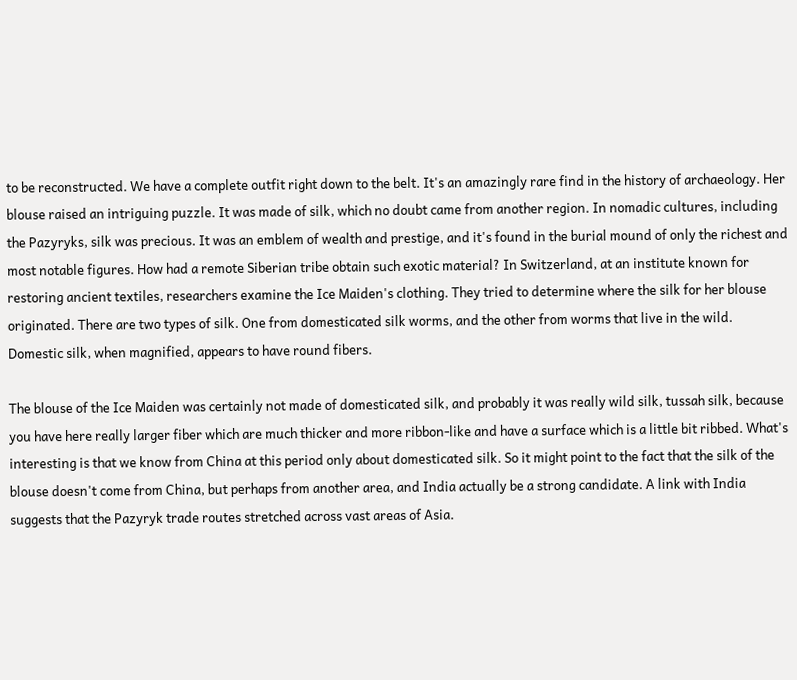to be reconstructed. We have a complete outfit right down to the belt. It's an amazingly rare find in the history of archaeology. Her blouse raised an intriguing puzzle. It was made of silk, which no doubt came from another region. In nomadic cultures, including the Pazyryks, silk was precious. It was an emblem of wealth and prestige, and it's found in the burial mound of only the richest and most notable figures. How had a remote Siberian tribe obtain such exotic material? In Switzerland, at an institute known for restoring ancient textiles, researchers examine the Ice Maiden's clothing. They tried to determine where the silk for her blouse originated. There are two types of silk. One from domesticated silk worms, and the other from worms that live in the wild. Domestic silk, when magnified, appears to have round fibers.

The blouse of the Ice Maiden was certainly not made of domesticated silk, and probably it was really wild silk, tussah silk, because you have here really larger fiber which are much thicker and more ribbon-like and have a surface which is a little bit ribbed. What's interesting is that we know from China at this period only about domesticated silk. So it might point to the fact that the silk of the blouse doesn't come from China, but perhaps from another area, and India actually be a strong candidate. A link with India suggests that the Pazyryk trade routes stretched across vast areas of Asia.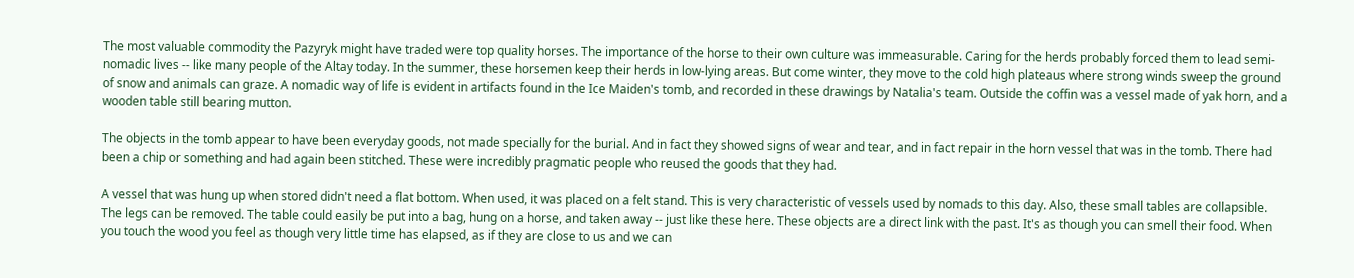The most valuable commodity the Pazyryk might have traded were top quality horses. The importance of the horse to their own culture was immeasurable. Caring for the herds probably forced them to lead semi-nomadic lives -- like many people of the Altay today. In the summer, these horsemen keep their herds in low-lying areas. But come winter, they move to the cold high plateaus where strong winds sweep the ground of snow and animals can graze. A nomadic way of life is evident in artifacts found in the Ice Maiden's tomb, and recorded in these drawings by Natalia's team. Outside the coffin was a vessel made of yak horn, and a wooden table still bearing mutton.

The objects in the tomb appear to have been everyday goods, not made specially for the burial. And in fact they showed signs of wear and tear, and in fact repair in the horn vessel that was in the tomb. There had been a chip or something and had again been stitched. These were incredibly pragmatic people who reused the goods that they had.

A vessel that was hung up when stored didn't need a flat bottom. When used, it was placed on a felt stand. This is very characteristic of vessels used by nomads to this day. Also, these small tables are collapsible. The legs can be removed. The table could easily be put into a bag, hung on a horse, and taken away -- just like these here. These objects are a direct link with the past. It's as though you can smell their food. When you touch the wood you feel as though very little time has elapsed, as if they are close to us and we can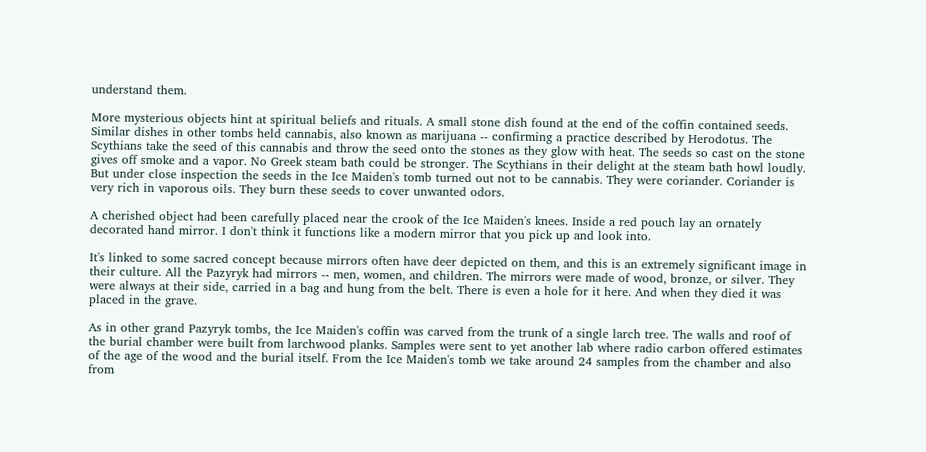understand them.

More mysterious objects hint at spiritual beliefs and rituals. A small stone dish found at the end of the coffin contained seeds. Similar dishes in other tombs held cannabis, also known as marijuana -- confirming a practice described by Herodotus. The Scythians take the seed of this cannabis and throw the seed onto the stones as they glow with heat. The seeds so cast on the stone gives off smoke and a vapor. No Greek steam bath could be stronger. The Scythians in their delight at the steam bath howl loudly. But under close inspection the seeds in the Ice Maiden's tomb turned out not to be cannabis. They were coriander. Coriander is very rich in vaporous oils. They burn these seeds to cover unwanted odors.

A cherished object had been carefully placed near the crook of the Ice Maiden's knees. Inside a red pouch lay an ornately decorated hand mirror. I don't think it functions like a modern mirror that you pick up and look into.

It's linked to some sacred concept because mirrors often have deer depicted on them, and this is an extremely significant image in their culture. All the Pazyryk had mirrors -- men, women, and children. The mirrors were made of wood, bronze, or silver. They were always at their side, carried in a bag and hung from the belt. There is even a hole for it here. And when they died it was placed in the grave.

As in other grand Pazyryk tombs, the Ice Maiden's coffin was carved from the trunk of a single larch tree. The walls and roof of the burial chamber were built from larchwood planks. Samples were sent to yet another lab where radio carbon offered estimates of the age of the wood and the burial itself. From the Ice Maiden's tomb we take around 24 samples from the chamber and also from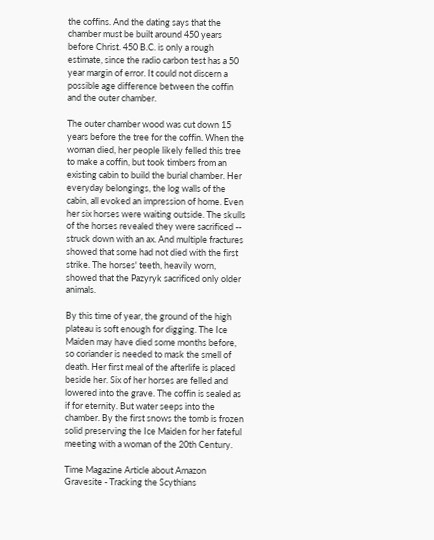the coffins. And the dating says that the chamber must be built around 450 years before Christ. 450 B.C. is only a rough estimate, since the radio carbon test has a 50 year margin of error. It could not discern a possible age difference between the coffin and the outer chamber.

The outer chamber wood was cut down 15 years before the tree for the coffin. When the woman died, her people likely felled this tree to make a coffin, but took timbers from an existing cabin to build the burial chamber. Her everyday belongings, the log walls of the cabin, all evoked an impression of home. Even her six horses were waiting outside. The skulls of the horses revealed they were sacrificed -- struck down with an ax. And multiple fractures showed that some had not died with the first strike. The horses' teeth, heavily worn, showed that the Pazyryk sacrificed only older animals.

By this time of year, the ground of the high plateau is soft enough for digging. The Ice Maiden may have died some months before, so coriander is needed to mask the smell of death. Her first meal of the afterlife is placed beside her. Six of her horses are felled and lowered into the grave. The coffin is sealed as if for eternity. But water seeps into the chamber. By the first snows the tomb is frozen solid preserving the Ice Maiden for her fateful meeting with a woman of the 20th Century.

Time Magazine Article about Amazon Gravesite - Tracking the Scythians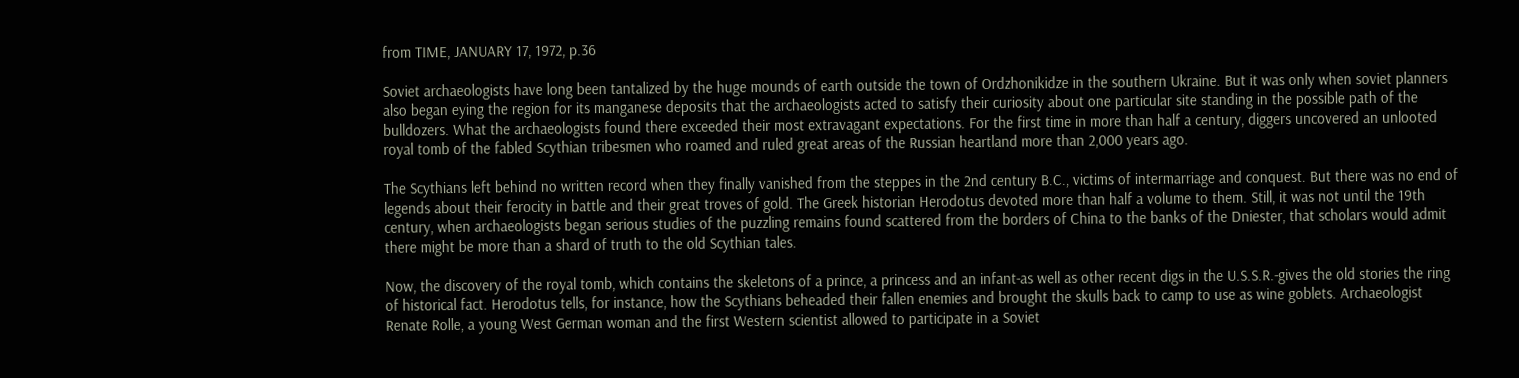from TIME, JANUARY 17, 1972, p.36

Soviet archaeologists have long been tantalized by the huge mounds of earth outside the town of Ordzhonikidze in the southern Ukraine. But it was only when soviet planners also began eying the region for its manganese deposits that the archaeologists acted to satisfy their curiosity about one particular site standing in the possible path of the bulldozers. What the archaeologists found there exceeded their most extravagant expectations. For the first time in more than half a century, diggers uncovered an unlooted royal tomb of the fabled Scythian tribesmen who roamed and ruled great areas of the Russian heartland more than 2,000 years ago.

The Scythians left behind no written record when they finally vanished from the steppes in the 2nd century B.C., victims of intermarriage and conquest. But there was no end of legends about their ferocity in battle and their great troves of gold. The Greek historian Herodotus devoted more than half a volume to them. Still, it was not until the 19th century, when archaeologists began serious studies of the puzzling remains found scattered from the borders of China to the banks of the Dniester, that scholars would admit there might be more than a shard of truth to the old Scythian tales.

Now, the discovery of the royal tomb, which contains the skeletons of a prince, a princess and an infant-as well as other recent digs in the U.S.S.R.-gives the old stories the ring of historical fact. Herodotus tells, for instance, how the Scythians beheaded their fallen enemies and brought the skulls back to camp to use as wine goblets. Archaeologist Renate Rolle, a young West German woman and the first Western scientist allowed to participate in a Soviet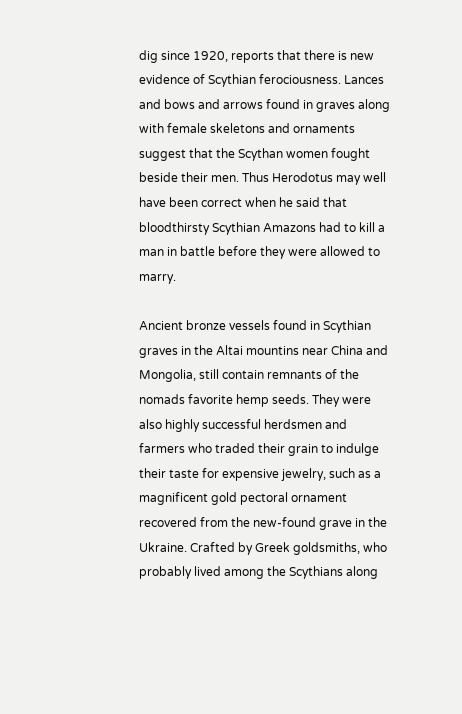dig since 1920, reports that there is new evidence of Scythian ferociousness. Lances and bows and arrows found in graves along with female skeletons and ornaments suggest that the Scythan women fought beside their men. Thus Herodotus may well have been correct when he said that bloodthirsty Scythian Amazons had to kill a man in battle before they were allowed to marry.

Ancient bronze vessels found in Scythian graves in the Altai mountins near China and Mongolia, still contain remnants of the nomads favorite hemp seeds. They were also highly successful herdsmen and farmers who traded their grain to indulge their taste for expensive jewelry, such as a magnificent gold pectoral ornament recovered from the new-found grave in the Ukraine. Crafted by Greek goldsmiths, who probably lived among the Scythians along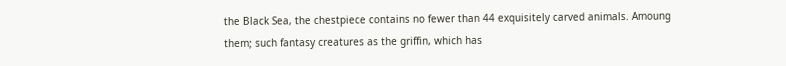the Black Sea, the chestpiece contains no fewer than 44 exquisitely carved animals. Amoung them; such fantasy creatures as the griffin, which has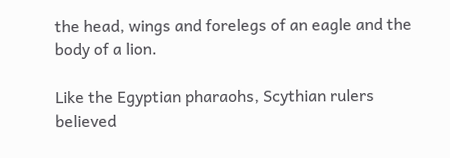the head, wings and forelegs of an eagle and the body of a lion.

Like the Egyptian pharaohs, Scythian rulers believed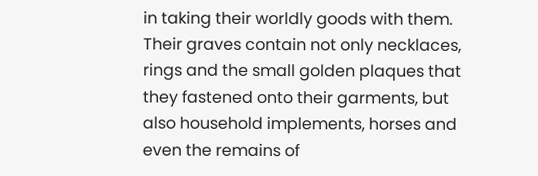in taking their worldly goods with them. Their graves contain not only necklaces, rings and the small golden plaques that they fastened onto their garments, but also household implements, horses and even the remains of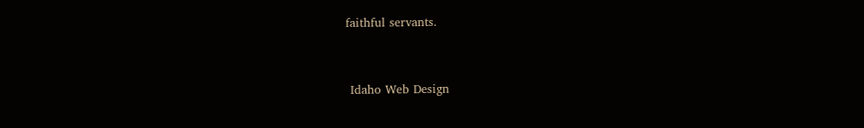faithful servants.


 Idaho Web Design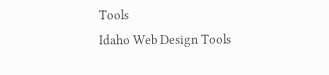Tools
Idaho Web Design Tools